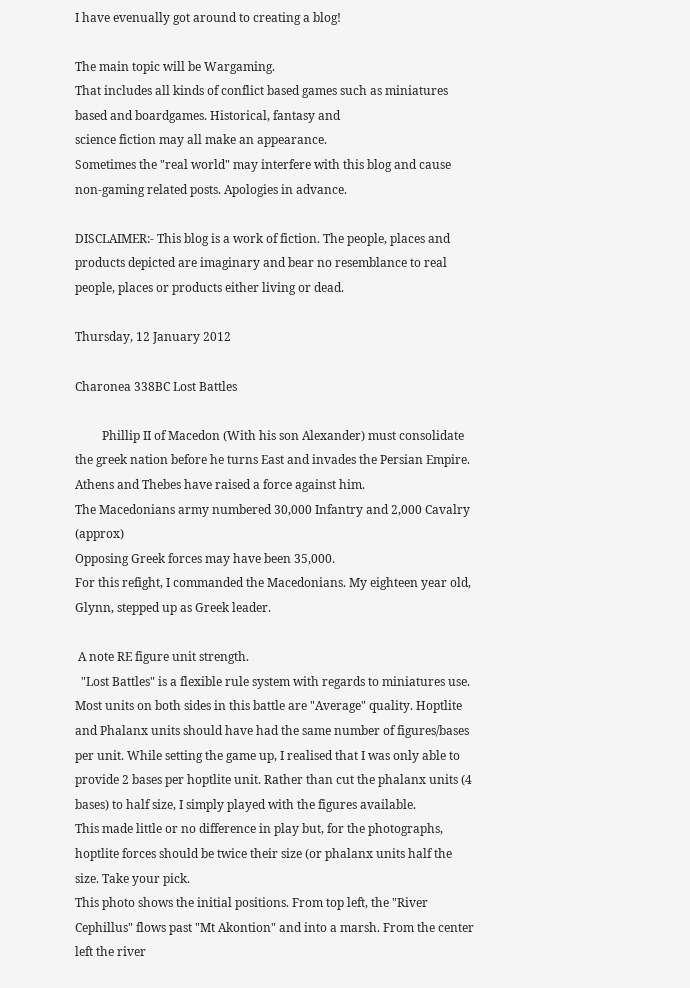I have evenually got around to creating a blog!

The main topic will be Wargaming.
That includes all kinds of conflict based games such as miniatures based and boardgames. Historical, fantasy and
science fiction may all make an appearance.
Sometimes the "real world" may interfere with this blog and cause non-gaming related posts. Apologies in advance.

DISCLAIMER:- This blog is a work of fiction. The people, places and products depicted are imaginary and bear no resemblance to real people, places or products either living or dead.

Thursday, 12 January 2012

Charonea 338BC Lost Battles

         Phillip II of Macedon (With his son Alexander) must consolidate the greek nation before he turns East and invades the Persian Empire. Athens and Thebes have raised a force against him.
The Macedonians army numbered 30,000 Infantry and 2,000 Cavalry (approx)
Opposing Greek forces may have been 35,000.
For this refight, I commanded the Macedonians. My eighteen year old, Glynn, stepped up as Greek leader.

 A note RE figure unit strength.
  "Lost Battles" is a flexible rule system with regards to miniatures use. Most units on both sides in this battle are "Average" quality. Hoptlite and Phalanx units should have had the same number of figures/bases per unit. While setting the game up, I realised that I was only able to provide 2 bases per hoptlite unit. Rather than cut the phalanx units (4 bases) to half size, I simply played with the figures available.
This made little or no difference in play but, for the photographs, hoptlite forces should be twice their size (or phalanx units half the size. Take your pick.
This photo shows the initial positions. From top left, the "River Cephillus" flows past "Mt Akontion" and into a marsh. From the center left the river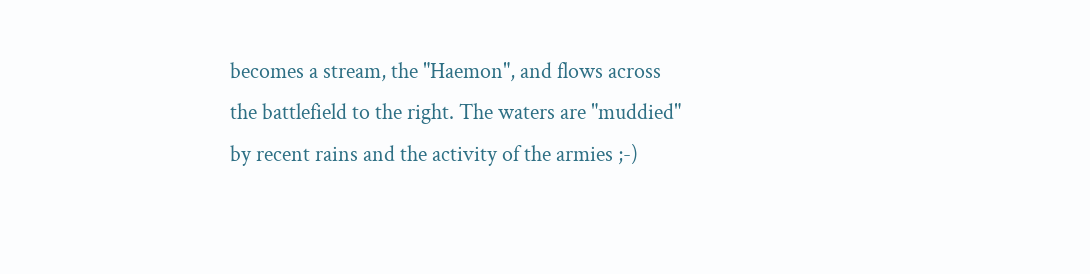becomes a stream, the "Haemon", and flows across the battlefield to the right. The waters are "muddied" by recent rains and the activity of the armies ;-)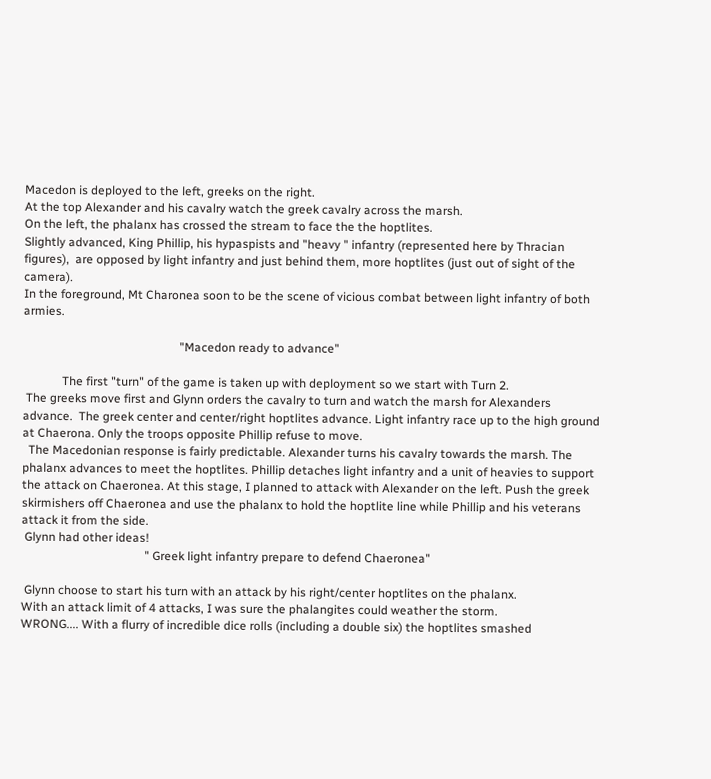Macedon is deployed to the left, greeks on the right.
At the top Alexander and his cavalry watch the greek cavalry across the marsh.
On the left, the phalanx has crossed the stream to face the the hoptlites.
Slightly advanced, King Phillip, his hypaspists and "heavy " infantry (represented here by Thracian figures),  are opposed by light infantry and just behind them, more hoptlites (just out of sight of the camera).
In the foreground, Mt Charonea soon to be the scene of vicious combat between light infantry of both armies.

                                                    "Macedon ready to advance"

             The first "turn" of the game is taken up with deployment so we start with Turn 2.
 The greeks move first and Glynn orders the cavalry to turn and watch the marsh for Alexanders advance.  The greek center and center/right hoptlites advance. Light infantry race up to the high ground at Chaerona. Only the troops opposite Phillip refuse to move.
  The Macedonian response is fairly predictable. Alexander turns his cavalry towards the marsh. The phalanx advances to meet the hoptlites. Phillip detaches light infantry and a unit of heavies to support the attack on Chaeronea. At this stage, I planned to attack with Alexander on the left. Push the greek skirmishers off Chaeronea and use the phalanx to hold the hoptlite line while Phillip and his veterans attack it from the side.
 Glynn had other ideas!
                                         " Greek light infantry prepare to defend Chaeronea"

 Glynn choose to start his turn with an attack by his right/center hoptlites on the phalanx.
With an attack limit of 4 attacks, I was sure the phalangites could weather the storm.
WRONG.... With a flurry of incredible dice rolls (including a double six) the hoptlites smashed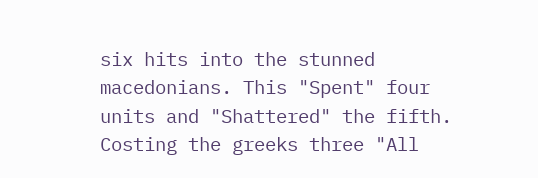six hits into the stunned macedonians. This "Spent" four units and "Shattered" the fifth. Costing the greeks three "All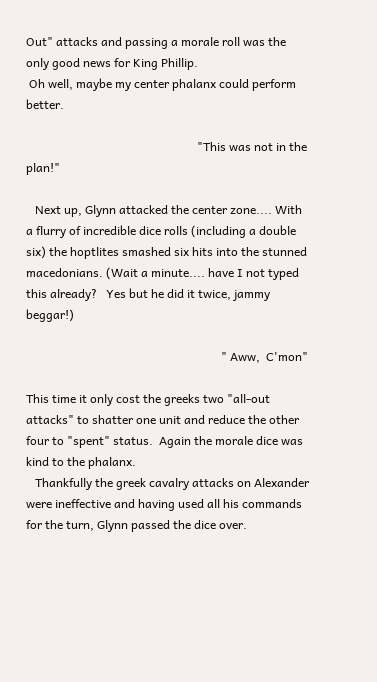Out" attacks and passing a morale roll was the only good news for King Phillip.
 Oh well, maybe my center phalanx could perform better.

                                                         "This was not in the plan!"

   Next up, Glynn attacked the center zone.... With a flurry of incredible dice rolls (including a double six) the hoptlites smashed six hits into the stunned macedonians. (Wait a minute.... have I not typed this already?   Yes but he did it twice, jammy beggar!)

                                                                 " Aww,  C'mon"

This time it only cost the greeks two "all-out attacks" to shatter one unit and reduce the other four to "spent" status.  Again the morale dice was kind to the phalanx.
   Thankfully the greek cavalry attacks on Alexander were ineffective and having used all his commands for the turn, Glynn passed the dice over.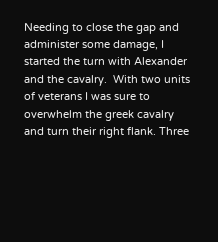Needing to close the gap and administer some damage, I started the turn with Alexander and the cavalry.  With two units of veterans I was sure to overwhelm the greek cavalry and turn their right flank. Three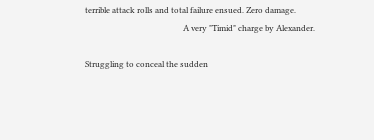terrible attack rolls and total failure ensued. Zero damage.
                                                 A very "Timid" charge by Alexander.

Struggling to conceal the sudden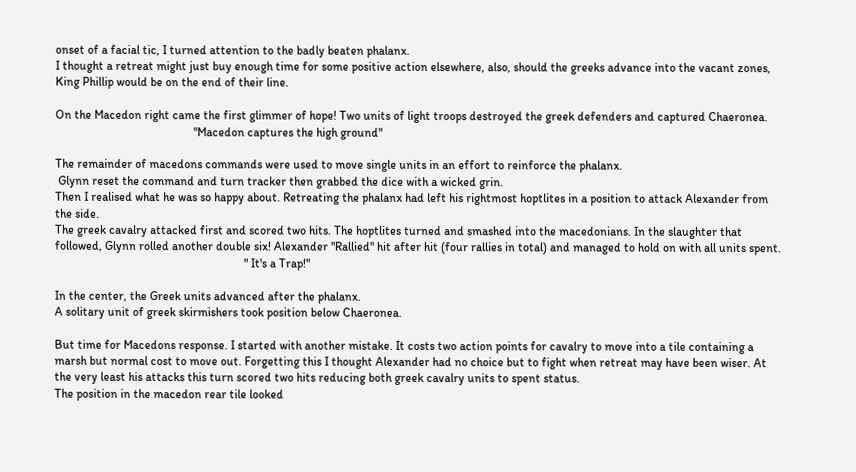onset of a facial tic, I turned attention to the badly beaten phalanx.
I thought a retreat might just buy enough time for some positive action elsewhere, also, should the greeks advance into the vacant zones, King Phillip would be on the end of their line.

On the Macedon right came the first glimmer of hope! Two units of light troops destroyed the greek defenders and captured Chaeronea.
                                              "Macedon captures the high ground"

The remainder of macedons commands were used to move single units in an effort to reinforce the phalanx.
 Glynn reset the command and turn tracker then grabbed the dice with a wicked grin.
Then I realised what he was so happy about. Retreating the phalanx had left his rightmost hoptlites in a position to attack Alexander from the side.
The greek cavalry attacked first and scored two hits. The hoptlites turned and smashed into the macedonians. In the slaughter that followed, Glynn rolled another double six! Alexander "Rallied" hit after hit (four rallies in total) and managed to hold on with all units spent.
                                                               " It's a Trap!"

In the center, the Greek units advanced after the phalanx.
A solitary unit of greek skirmishers took position below Chaeronea.

But time for Macedons response. I started with another mistake. It costs two action points for cavalry to move into a tile containing a marsh but normal cost to move out. Forgetting this I thought Alexander had no choice but to fight when retreat may have been wiser. At the very least his attacks this turn scored two hits reducing both greek cavalry units to spent status.
The position in the macedon rear tile looked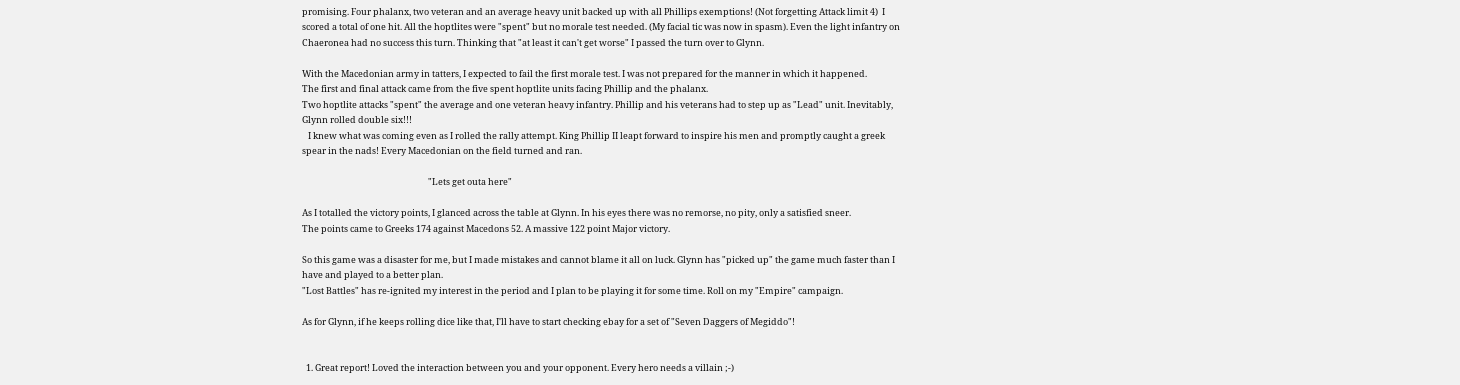promising. Four phalanx, two veteran and an average heavy unit backed up with all Phillips exemptions! (Not forgetting Attack limit 4)  I scored a total of one hit. All the hoptlites were "spent" but no morale test needed. (My facial tic was now in spasm). Even the light infantry on Chaeronea had no success this turn. Thinking that "at least it can't get worse" I passed the turn over to Glynn.

With the Macedonian army in tatters, I expected to fail the first morale test. I was not prepared for the manner in which it happened.
The first and final attack came from the five spent hoptlite units facing Phillip and the phalanx.
Two hoptlite attacks "spent" the average and one veteran heavy infantry. Phillip and his veterans had to step up as "Lead" unit. Inevitably, Glynn rolled double six!!!
   I knew what was coming even as I rolled the rally attempt. King Phillip II leapt forward to inspire his men and promptly caught a greek spear in the nads! Every Macedonian on the field turned and ran.

                                                               "Lets get outa here"

As I totalled the victory points, I glanced across the table at Glynn. In his eyes there was no remorse, no pity, only a satisfied sneer.
The points came to Greeks 174 against Macedons 52. A massive 122 point Major victory.

So this game was a disaster for me, but I made mistakes and cannot blame it all on luck. Glynn has "picked up" the game much faster than I have and played to a better plan.
"Lost Battles" has re-ignited my interest in the period and I plan to be playing it for some time. Roll on my "Empire" campaign.

As for Glynn, if he keeps rolling dice like that, I'll have to start checking ebay for a set of "Seven Daggers of Megiddo"!


  1. Great report! Loved the interaction between you and your opponent. Every hero needs a villain ;-)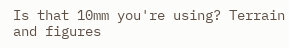Is that 10mm you're using? Terrain and figures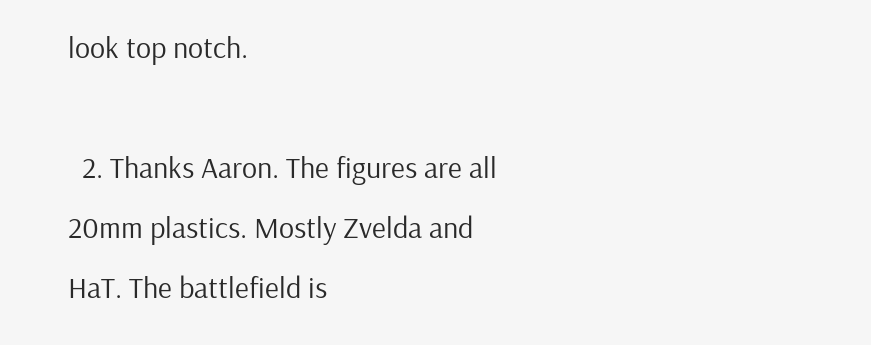look top notch.

  2. Thanks Aaron. The figures are all 20mm plastics. Mostly Zvelda and HaT. The battlefield is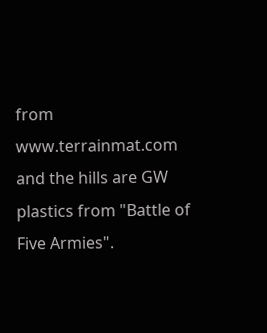from www.terrainmat.com and the hills are GW plastics from "Battle of Five Armies".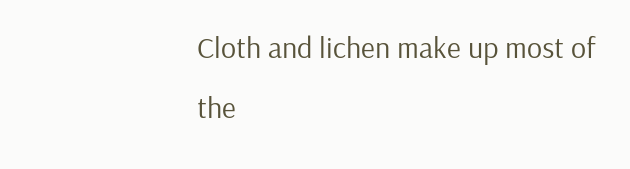Cloth and lichen make up most of the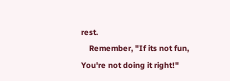rest.
    Remember, "If its not fun, You're not doing it right!"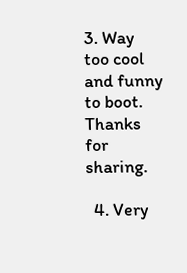3. Way too cool and funny to boot. Thanks for sharing.

  4. Very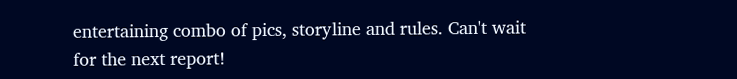entertaining combo of pics, storyline and rules. Can't wait for the next report!